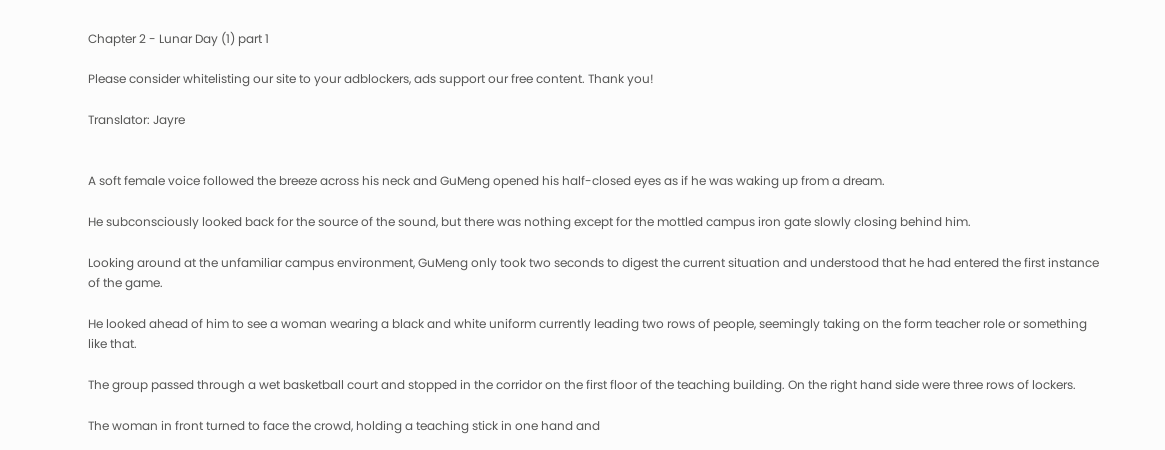Chapter 2 - Lunar Day (1) part 1

Please consider whitelisting our site to your adblockers, ads support our free content. Thank you!

Translator: Jayre


A soft female voice followed the breeze across his neck and GuMeng opened his half-closed eyes as if he was waking up from a dream.

He subconsciously looked back for the source of the sound, but there was nothing except for the mottled campus iron gate slowly closing behind him.

Looking around at the unfamiliar campus environment, GuMeng only took two seconds to digest the current situation and understood that he had entered the first instance of the game.

He looked ahead of him to see a woman wearing a black and white uniform currently leading two rows of people, seemingly taking on the form teacher role or something like that.

The group passed through a wet basketball court and stopped in the corridor on the first floor of the teaching building. On the right hand side were three rows of lockers.

The woman in front turned to face the crowd, holding a teaching stick in one hand and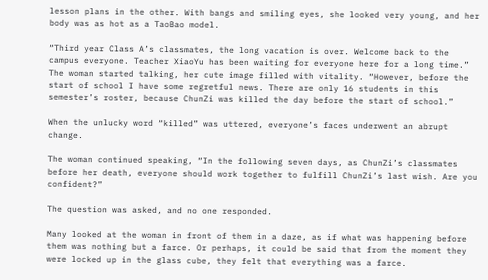lesson plans in the other. With bangs and smiling eyes, she looked very young, and her body was as hot as a TaoBao model.

“Third year Class A’s classmates, the long vacation is over. Welcome back to the campus everyone. Teacher XiaoYu has been waiting for everyone here for a long time.” The woman started talking, her cute image filled with vitality. “However, before the start of school I have some regretful news. There are only 16 students in this semester’s roster, because ChunZi was killed the day before the start of school.”

When the unlucky word “killed” was uttered, everyone’s faces underwent an abrupt change.

The woman continued speaking, “In the following seven days, as ChunZi’s classmates before her death, everyone should work together to fulfill ChunZi’s last wish. Are you confident?”

The question was asked, and no one responded.

Many looked at the woman in front of them in a daze, as if what was happening before them was nothing but a farce. Or perhaps, it could be said that from the moment they were locked up in the glass cube, they felt that everything was a farce.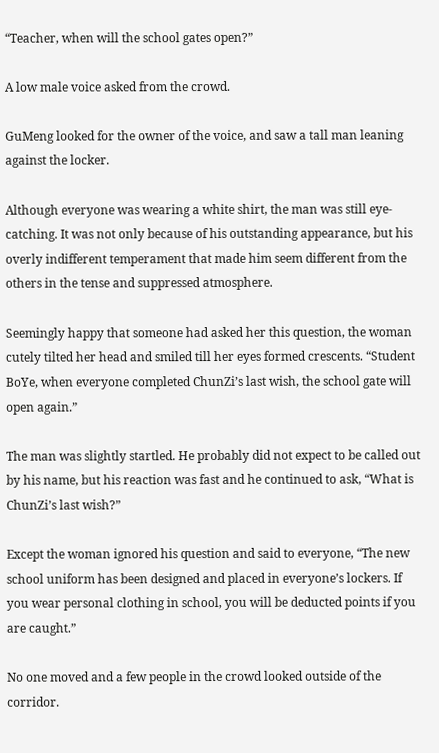“Teacher, when will the school gates open?”

A low male voice asked from the crowd.

GuMeng looked for the owner of the voice, and saw a tall man leaning against the locker.

Although everyone was wearing a white shirt, the man was still eye-catching. It was not only because of his outstanding appearance, but his overly indifferent temperament that made him seem different from the others in the tense and suppressed atmosphere.

Seemingly happy that someone had asked her this question, the woman cutely tilted her head and smiled till her eyes formed crescents. “Student BoYe, when everyone completed ChunZi’s last wish, the school gate will open again.”

The man was slightly startled. He probably did not expect to be called out by his name, but his reaction was fast and he continued to ask, “What is ChunZi’s last wish?”

Except the woman ignored his question and said to everyone, “The new school uniform has been designed and placed in everyone’s lockers. If you wear personal clothing in school, you will be deducted points if you are caught.”

No one moved and a few people in the crowd looked outside of the corridor.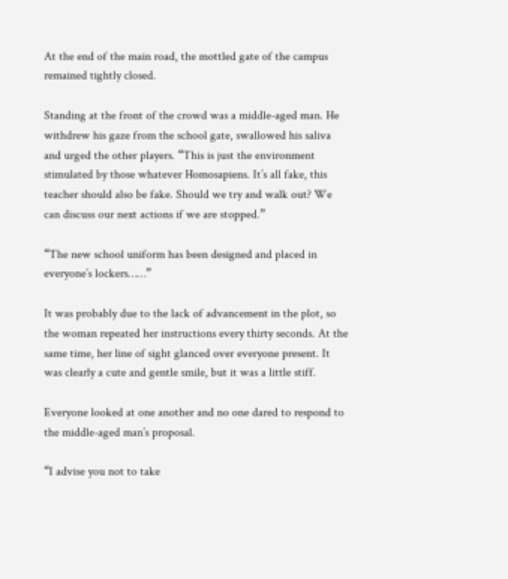At the end of the main road, the mottled gate of the campus remained tightly closed.

Standing at the front of the crowd was a middle-aged man. He withdrew his gaze from the school gate, swallowed his saliva and urged the other players. “This is just the environment stimulated by those whatever Homosapiens. It’s all fake, this teacher should also be fake. Should we try and walk out? We can discuss our next actions if we are stopped.”

“The new school uniform has been designed and placed in everyone’s lockers……”

It was probably due to the lack of advancement in the plot, so the woman repeated her instructions every thirty seconds. At the same time, her line of sight glanced over everyone present. It was clearly a cute and gentle smile, but it was a little stiff.

Everyone looked at one another and no one dared to respond to the middle-aged man’s proposal.

“I advise you not to take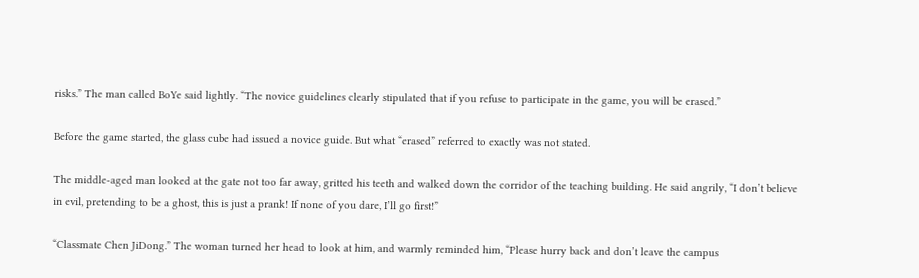risks.” The man called BoYe said lightly. “The novice guidelines clearly stipulated that if you refuse to participate in the game, you will be erased.”

Before the game started, the glass cube had issued a novice guide. But what “erased” referred to exactly was not stated.

The middle-aged man looked at the gate not too far away, gritted his teeth and walked down the corridor of the teaching building. He said angrily, “I don’t believe in evil, pretending to be a ghost, this is just a prank! If none of you dare, I’ll go first!”

“Classmate Chen JiDong.” The woman turned her head to look at him, and warmly reminded him, “Please hurry back and don’t leave the campus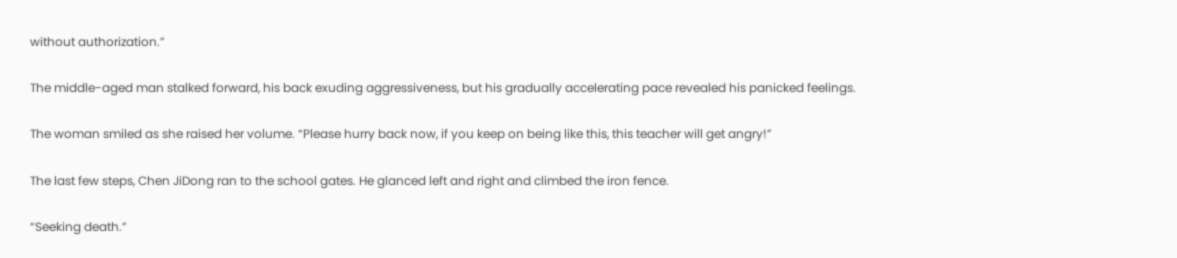without authorization.”

The middle-aged man stalked forward, his back exuding aggressiveness, but his gradually accelerating pace revealed his panicked feelings.

The woman smiled as she raised her volume. “Please hurry back now, if you keep on being like this, this teacher will get angry!”

The last few steps, Chen JiDong ran to the school gates. He glanced left and right and climbed the iron fence.

“Seeking death.”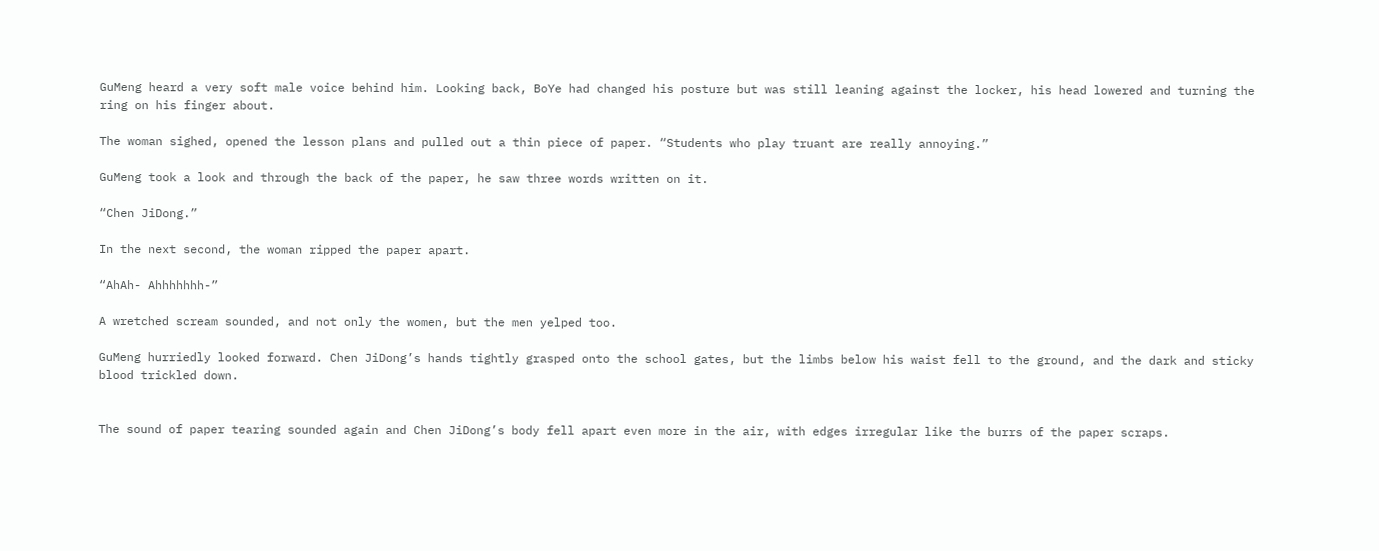GuMeng heard a very soft male voice behind him. Looking back, BoYe had changed his posture but was still leaning against the locker, his head lowered and turning the ring on his finger about.

The woman sighed, opened the lesson plans and pulled out a thin piece of paper. “Students who play truant are really annoying.”

GuMeng took a look and through the back of the paper, he saw three words written on it.

“Chen JiDong.”

In the next second, the woman ripped the paper apart.

“AhAh- Ahhhhhhh-”

A wretched scream sounded, and not only the women, but the men yelped too.

GuMeng hurriedly looked forward. Chen JiDong’s hands tightly grasped onto the school gates, but the limbs below his waist fell to the ground, and the dark and sticky blood trickled down.


The sound of paper tearing sounded again and Chen JiDong’s body fell apart even more in the air, with edges irregular like the burrs of the paper scraps.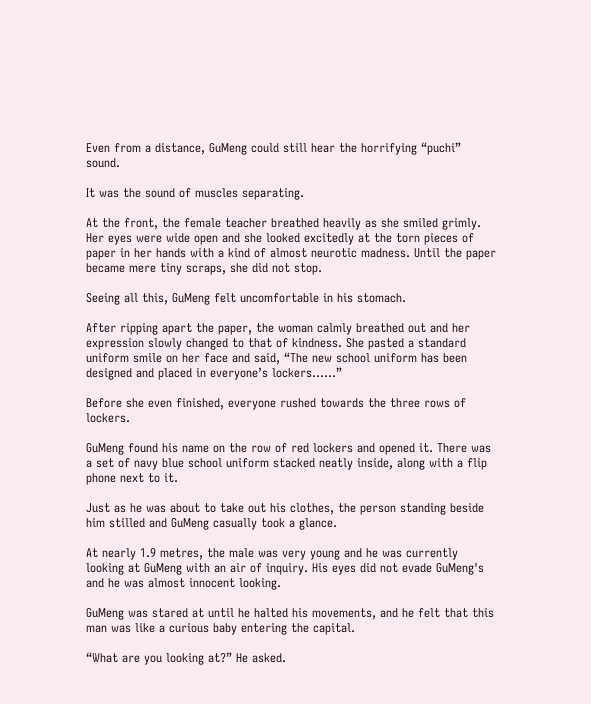Even from a distance, GuMeng could still hear the horrifying “puchi” sound.

It was the sound of muscles separating.

At the front, the female teacher breathed heavily as she smiled grimly. Her eyes were wide open and she looked excitedly at the torn pieces of paper in her hands with a kind of almost neurotic madness. Until the paper became mere tiny scraps, she did not stop.

Seeing all this, GuMeng felt uncomfortable in his stomach.

After ripping apart the paper, the woman calmly breathed out and her expression slowly changed to that of kindness. She pasted a standard uniform smile on her face and said, “The new school uniform has been designed and placed in everyone’s lockers……”

Before she even finished, everyone rushed towards the three rows of lockers.

GuMeng found his name on the row of red lockers and opened it. There was a set of navy blue school uniform stacked neatly inside, along with a flip phone next to it.

Just as he was about to take out his clothes, the person standing beside him stilled and GuMeng casually took a glance.

At nearly 1.9 metres, the male was very young and he was currently looking at GuMeng with an air of inquiry. His eyes did not evade GuMeng's and he was almost innocent looking.

GuMeng was stared at until he halted his movements, and he felt that this man was like a curious baby entering the capital.

“What are you looking at?” He asked.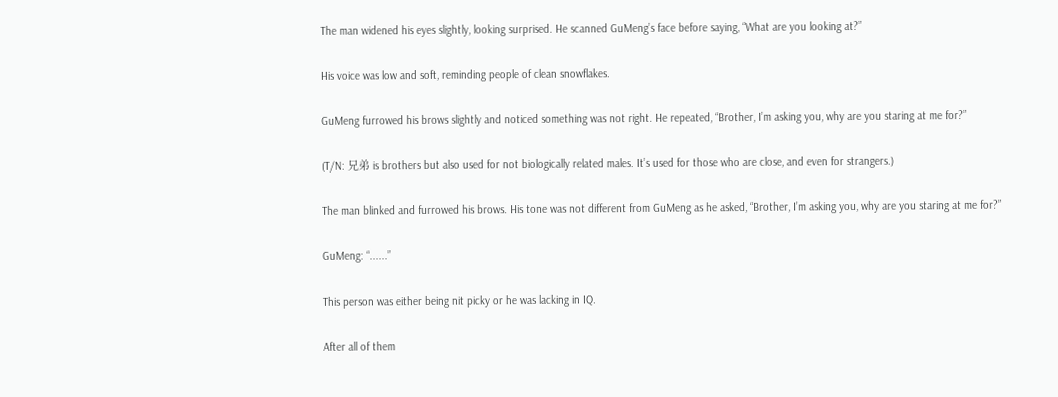The man widened his eyes slightly, looking surprised. He scanned GuMeng’s face before saying, “What are you looking at?”

His voice was low and soft, reminding people of clean snowflakes.

GuMeng furrowed his brows slightly and noticed something was not right. He repeated, “Brother, I’m asking you, why are you staring at me for?”

(T/N: 兄弟 is brothers but also used for not biologically related males. It’s used for those who are close, and even for strangers.)

The man blinked and furrowed his brows. His tone was not different from GuMeng as he asked, “Brother, I’m asking you, why are you staring at me for?”

GuMeng: “......”

This person was either being nit picky or he was lacking in IQ.

After all of them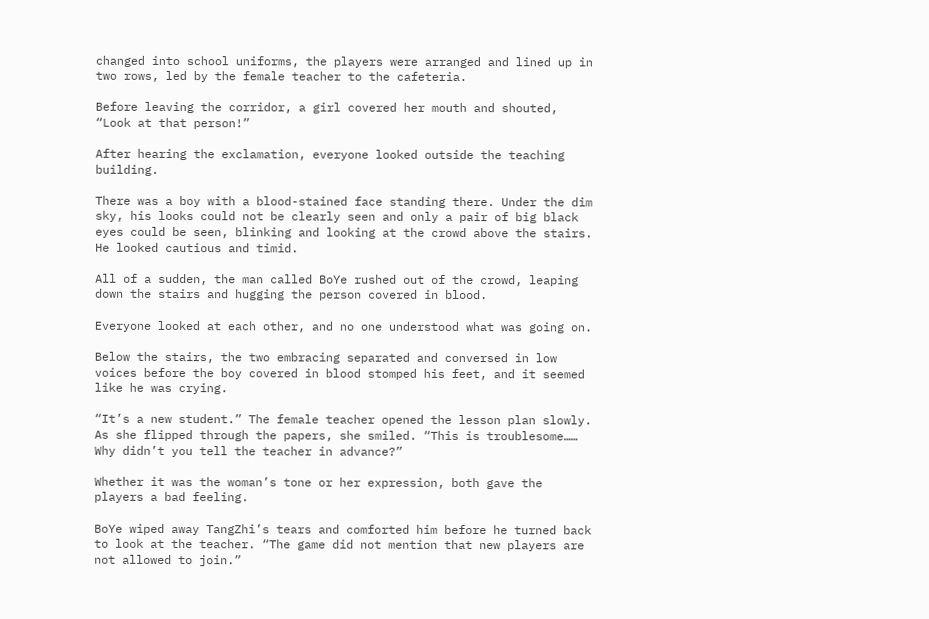changed into school uniforms, the players were arranged and lined up in two rows, led by the female teacher to the cafeteria.

Before leaving the corridor, a girl covered her mouth and shouted, “Look at that person!”

After hearing the exclamation, everyone looked outside the teaching building.

There was a boy with a blood-stained face standing there. Under the dim sky, his looks could not be clearly seen and only a pair of big black eyes could be seen, blinking and looking at the crowd above the stairs. He looked cautious and timid.

All of a sudden, the man called BoYe rushed out of the crowd, leaping down the stairs and hugging the person covered in blood.

Everyone looked at each other, and no one understood what was going on.

Below the stairs, the two embracing separated and conversed in low voices before the boy covered in blood stomped his feet, and it seemed like he was crying.

“It’s a new student.” The female teacher opened the lesson plan slowly. As she flipped through the papers, she smiled. “This is troublesome…… Why didn’t you tell the teacher in advance?”

Whether it was the woman’s tone or her expression, both gave the players a bad feeling.

BoYe wiped away TangZhi’s tears and comforted him before he turned back to look at the teacher. “The game did not mention that new players are not allowed to join.”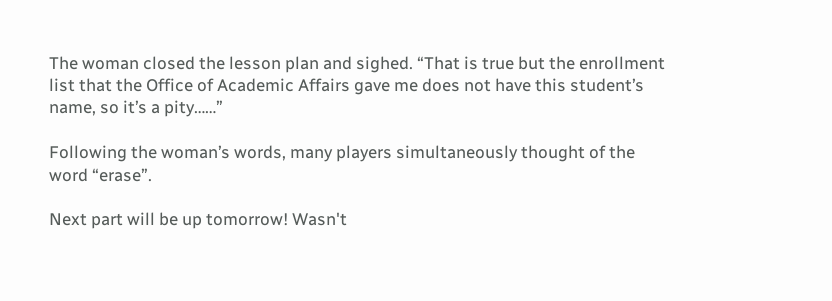The woman closed the lesson plan and sighed. “That is true but the enrollment list that the Office of Academic Affairs gave me does not have this student’s name, so it’s a pity……”

Following the woman’s words, many players simultaneously thought of the word “erase”.

Next part will be up tomorrow! Wasn't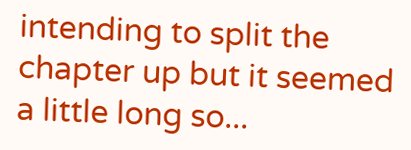intending to split the chapter up but it seemed a little long so...